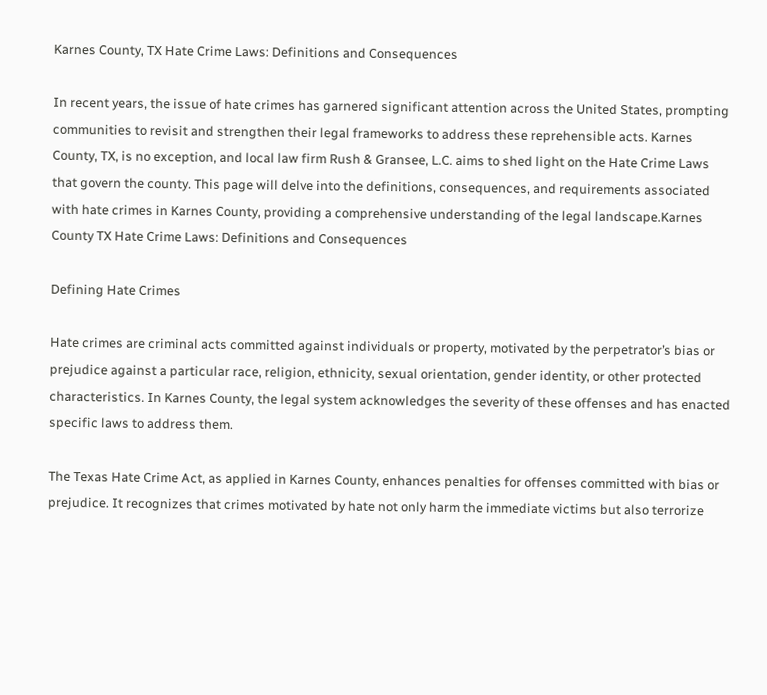Karnes County, TX Hate Crime Laws: Definitions and Consequences

In recent years, the issue of hate crimes has garnered significant attention across the United States, prompting communities to revisit and strengthen their legal frameworks to address these reprehensible acts. Karnes County, TX, is no exception, and local law firm Rush & Gransee, L.C. aims to shed light on the Hate Crime Laws that govern the county. This page will delve into the definitions, consequences, and requirements associated with hate crimes in Karnes County, providing a comprehensive understanding of the legal landscape.Karnes County TX Hate Crime Laws: Definitions and Consequences

Defining Hate Crimes

Hate crimes are criminal acts committed against individuals or property, motivated by the perpetrator’s bias or prejudice against a particular race, religion, ethnicity, sexual orientation, gender identity, or other protected characteristics. In Karnes County, the legal system acknowledges the severity of these offenses and has enacted specific laws to address them.

The Texas Hate Crime Act, as applied in Karnes County, enhances penalties for offenses committed with bias or prejudice. It recognizes that crimes motivated by hate not only harm the immediate victims but also terrorize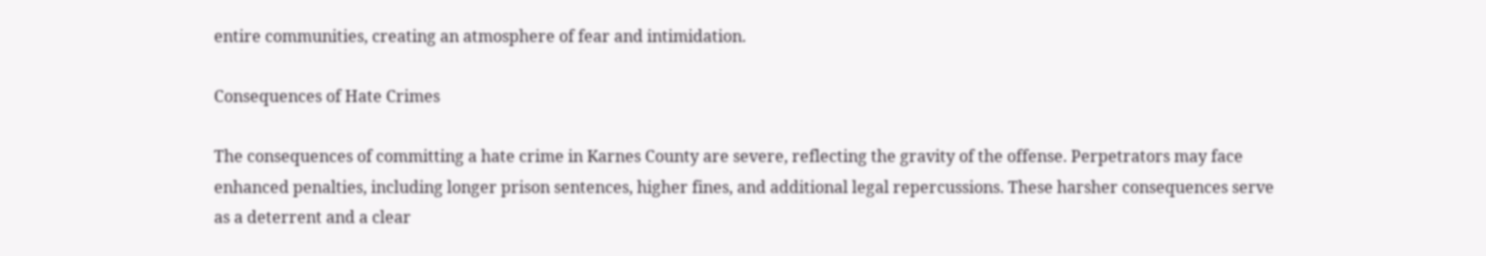entire communities, creating an atmosphere of fear and intimidation.

Consequences of Hate Crimes

The consequences of committing a hate crime in Karnes County are severe, reflecting the gravity of the offense. Perpetrators may face enhanced penalties, including longer prison sentences, higher fines, and additional legal repercussions. These harsher consequences serve as a deterrent and a clear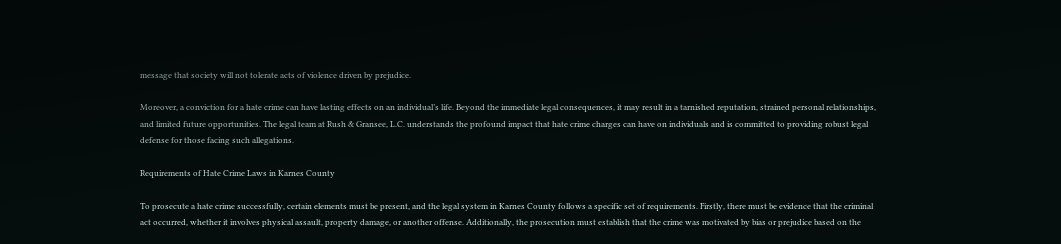message that society will not tolerate acts of violence driven by prejudice.

Moreover, a conviction for a hate crime can have lasting effects on an individual’s life. Beyond the immediate legal consequences, it may result in a tarnished reputation, strained personal relationships, and limited future opportunities. The legal team at Rush & Gransee, L.C. understands the profound impact that hate crime charges can have on individuals and is committed to providing robust legal defense for those facing such allegations.

Requirements of Hate Crime Laws in Karnes County

To prosecute a hate crime successfully, certain elements must be present, and the legal system in Karnes County follows a specific set of requirements. Firstly, there must be evidence that the criminal act occurred, whether it involves physical assault, property damage, or another offense. Additionally, the prosecution must establish that the crime was motivated by bias or prejudice based on the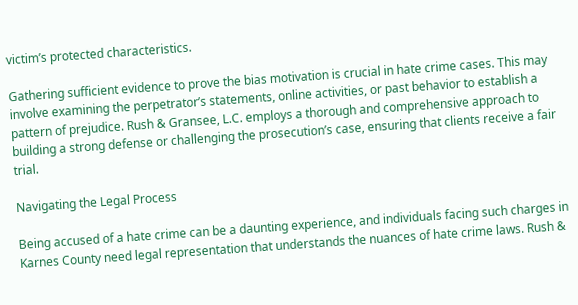victim’s protected characteristics.

Gathering sufficient evidence to prove the bias motivation is crucial in hate crime cases. This may involve examining the perpetrator’s statements, online activities, or past behavior to establish a pattern of prejudice. Rush & Gransee, L.C. employs a thorough and comprehensive approach to building a strong defense or challenging the prosecution’s case, ensuring that clients receive a fair trial.

Navigating the Legal Process

Being accused of a hate crime can be a daunting experience, and individuals facing such charges in Karnes County need legal representation that understands the nuances of hate crime laws. Rush &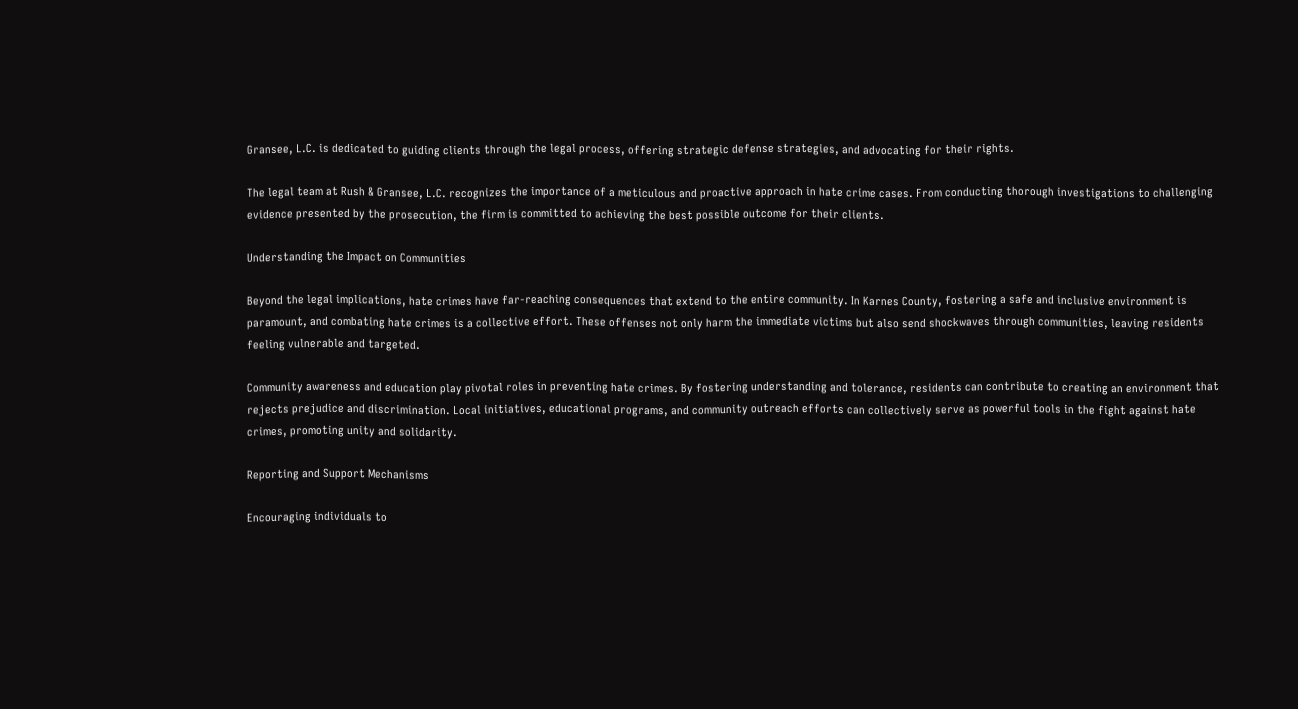Gransee, L.C. is dedicated to guiding clients through the legal process, offering strategic defense strategies, and advocating for their rights.

The legal team at Rush & Gransee, L.C. recognizes the importance of a meticulous and proactive approach in hate crime cases. From conducting thorough investigations to challenging evidence presented by the prosecution, the firm is committed to achieving the best possible outcome for their clients.

Understanding the Impact on Communities

Beyond the legal implications, hate crimes have far-reaching consequences that extend to the entire community. In Karnes County, fostering a safe and inclusive environment is paramount, and combating hate crimes is a collective effort. These offenses not only harm the immediate victims but also send shockwaves through communities, leaving residents feeling vulnerable and targeted.

Community awareness and education play pivotal roles in preventing hate crimes. By fostering understanding and tolerance, residents can contribute to creating an environment that rejects prejudice and discrimination. Local initiatives, educational programs, and community outreach efforts can collectively serve as powerful tools in the fight against hate crimes, promoting unity and solidarity.

Reporting and Support Mechanisms

Encouraging individuals to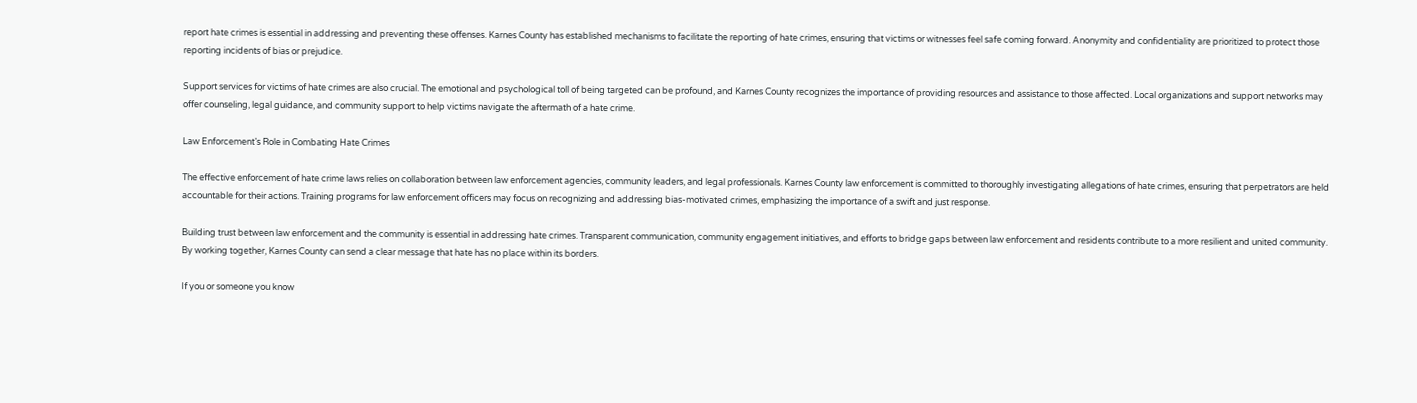report hate crimes is essential in addressing and preventing these offenses. Karnes County has established mechanisms to facilitate the reporting of hate crimes, ensuring that victims or witnesses feel safe coming forward. Anonymity and confidentiality are prioritized to protect those reporting incidents of bias or prejudice.

Support services for victims of hate crimes are also crucial. The emotional and psychological toll of being targeted can be profound, and Karnes County recognizes the importance of providing resources and assistance to those affected. Local organizations and support networks may offer counseling, legal guidance, and community support to help victims navigate the aftermath of a hate crime.

Law Enforcement’s Role in Combating Hate Crimes

The effective enforcement of hate crime laws relies on collaboration between law enforcement agencies, community leaders, and legal professionals. Karnes County law enforcement is committed to thoroughly investigating allegations of hate crimes, ensuring that perpetrators are held accountable for their actions. Training programs for law enforcement officers may focus on recognizing and addressing bias-motivated crimes, emphasizing the importance of a swift and just response.

Building trust between law enforcement and the community is essential in addressing hate crimes. Transparent communication, community engagement initiatives, and efforts to bridge gaps between law enforcement and residents contribute to a more resilient and united community. By working together, Karnes County can send a clear message that hate has no place within its borders.

If you or someone you know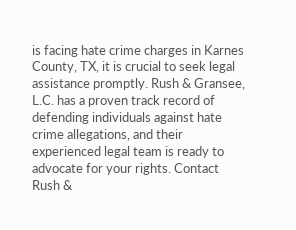is facing hate crime charges in Karnes County, TX, it is crucial to seek legal assistance promptly. Rush & Gransee, L.C. has a proven track record of defending individuals against hate crime allegations, and their experienced legal team is ready to advocate for your rights. Contact Rush &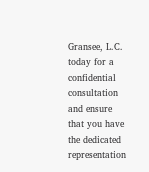Gransee, L.C. today for a confidential consultation and ensure that you have the dedicated representation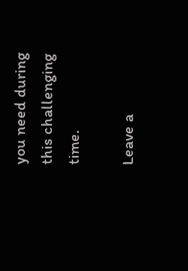you need during this challenging time.

Leave a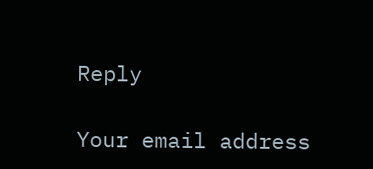Reply

Your email address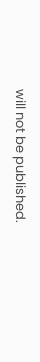will not be published.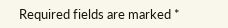Required fields are marked *